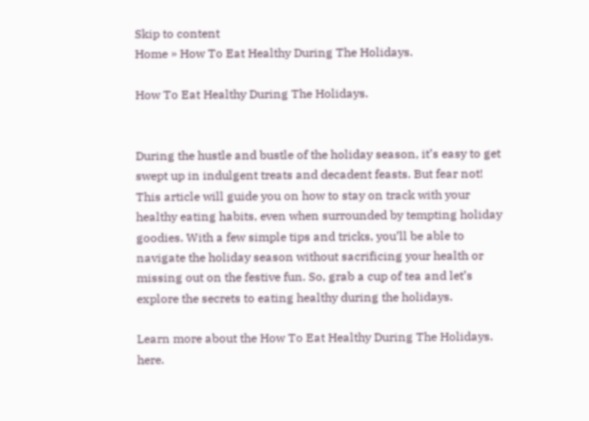Skip to content
Home » How To Eat Healthy During The Holidays.

How To Eat Healthy During The Holidays.


During the hustle and bustle of the holiday season, it’s easy to get swept up in indulgent treats and decadent feasts. But fear not! This article will guide you on how to stay on track with your healthy eating habits, even when surrounded by tempting holiday goodies. With a few simple tips and tricks, you’ll be able to navigate the holiday season without sacrificing your health or missing out on the festive fun. So, grab a cup of tea and let’s explore the secrets to eating healthy during the holidays.

Learn more about the How To Eat Healthy During The Holidays. here.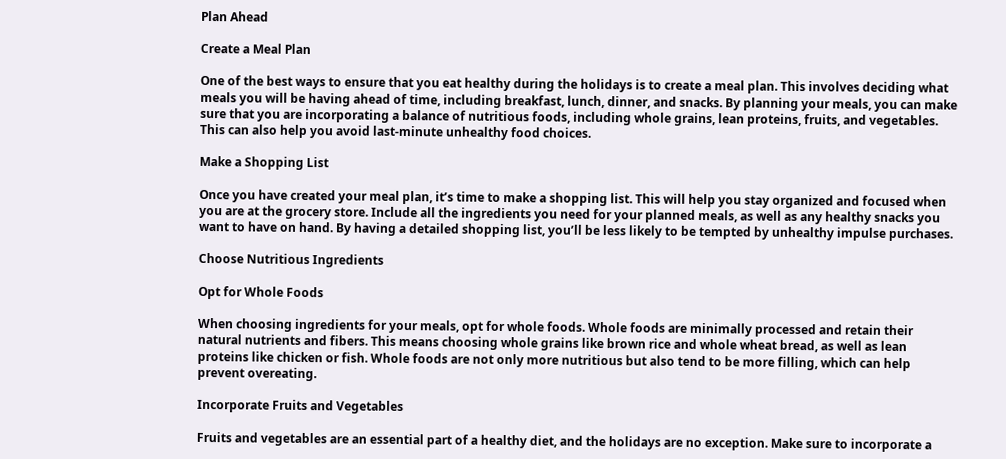Plan Ahead

Create a Meal Plan

One of the best ways to ensure that you eat healthy during the holidays is to create a meal plan. This involves deciding what meals you will be having ahead of time, including breakfast, lunch, dinner, and snacks. By planning your meals, you can make sure that you are incorporating a balance of nutritious foods, including whole grains, lean proteins, fruits, and vegetables. This can also help you avoid last-minute unhealthy food choices.

Make a Shopping List

Once you have created your meal plan, it’s time to make a shopping list. This will help you stay organized and focused when you are at the grocery store. Include all the ingredients you need for your planned meals, as well as any healthy snacks you want to have on hand. By having a detailed shopping list, you’ll be less likely to be tempted by unhealthy impulse purchases.

Choose Nutritious Ingredients

Opt for Whole Foods

When choosing ingredients for your meals, opt for whole foods. Whole foods are minimally processed and retain their natural nutrients and fibers. This means choosing whole grains like brown rice and whole wheat bread, as well as lean proteins like chicken or fish. Whole foods are not only more nutritious but also tend to be more filling, which can help prevent overeating.

Incorporate Fruits and Vegetables

Fruits and vegetables are an essential part of a healthy diet, and the holidays are no exception. Make sure to incorporate a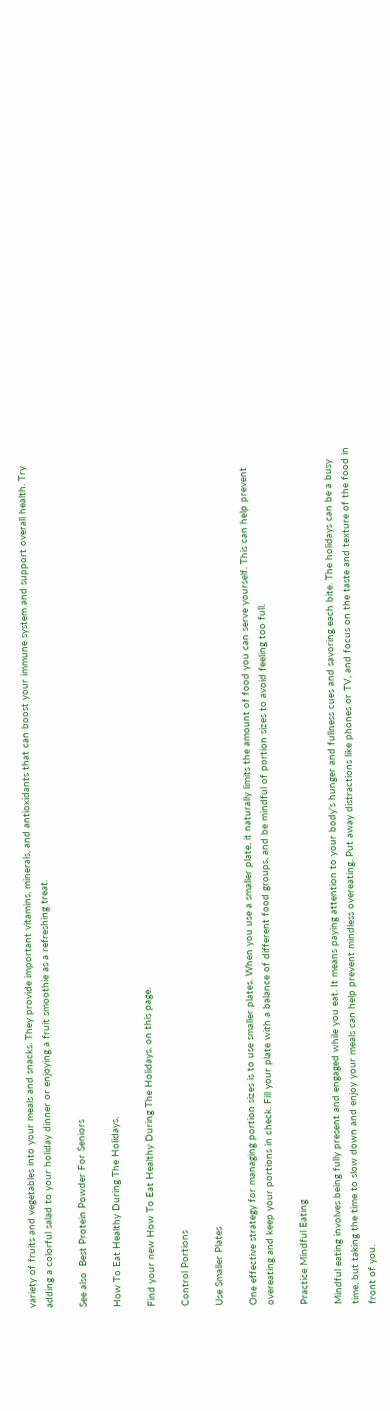variety of fruits and vegetables into your meals and snacks. They provide important vitamins, minerals, and antioxidants that can boost your immune system and support overall health. Try adding a colorful salad to your holiday dinner or enjoying a fruit smoothie as a refreshing treat.

See also  Best Protein Powder For Seniors

How To Eat Healthy During The Holidays.

Find your new How To Eat Healthy During The Holidays. on this page.

Control Portions

Use Smaller Plates

One effective strategy for managing portion sizes is to use smaller plates. When you use a smaller plate, it naturally limits the amount of food you can serve yourself. This can help prevent overeating and keep your portions in check. Fill your plate with a balance of different food groups, and be mindful of portion sizes to avoid feeling too full.

Practice Mindful Eating

Mindful eating involves being fully present and engaged while you eat. It means paying attention to your body’s hunger and fullness cues and savoring each bite. The holidays can be a busy time, but taking the time to slow down and enjoy your meals can help prevent mindless overeating. Put away distractions like phones or TV, and focus on the taste and texture of the food in front of you.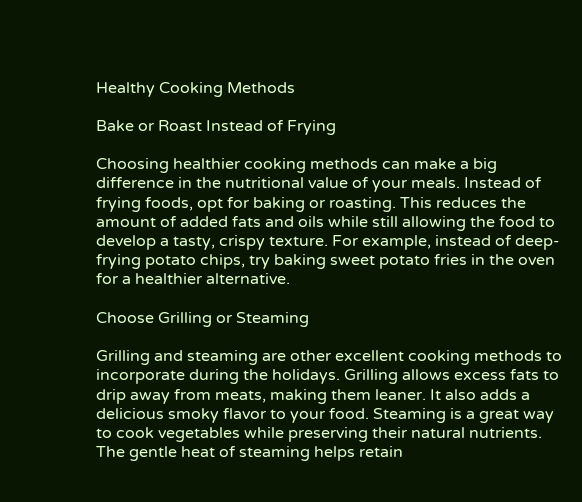Healthy Cooking Methods

Bake or Roast Instead of Frying

Choosing healthier cooking methods can make a big difference in the nutritional value of your meals. Instead of frying foods, opt for baking or roasting. This reduces the amount of added fats and oils while still allowing the food to develop a tasty, crispy texture. For example, instead of deep-frying potato chips, try baking sweet potato fries in the oven for a healthier alternative.

Choose Grilling or Steaming

Grilling and steaming are other excellent cooking methods to incorporate during the holidays. Grilling allows excess fats to drip away from meats, making them leaner. It also adds a delicious smoky flavor to your food. Steaming is a great way to cook vegetables while preserving their natural nutrients. The gentle heat of steaming helps retain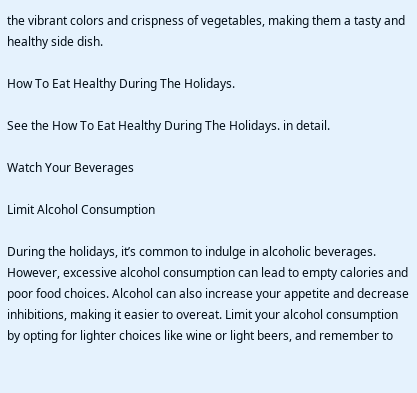the vibrant colors and crispness of vegetables, making them a tasty and healthy side dish.

How To Eat Healthy During The Holidays.

See the How To Eat Healthy During The Holidays. in detail.

Watch Your Beverages

Limit Alcohol Consumption

During the holidays, it’s common to indulge in alcoholic beverages. However, excessive alcohol consumption can lead to empty calories and poor food choices. Alcohol can also increase your appetite and decrease inhibitions, making it easier to overeat. Limit your alcohol consumption by opting for lighter choices like wine or light beers, and remember to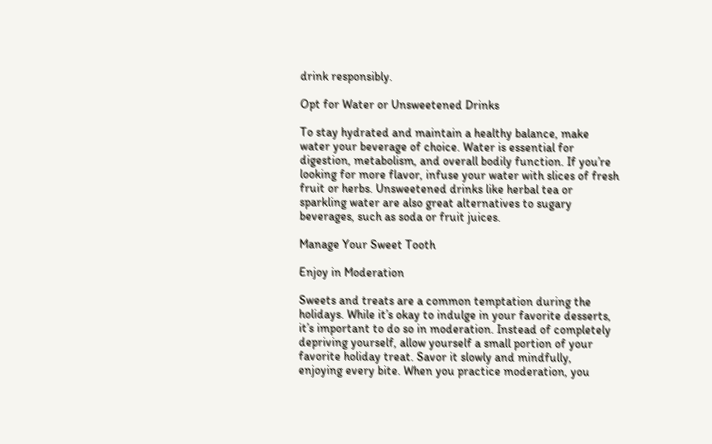drink responsibly.

Opt for Water or Unsweetened Drinks

To stay hydrated and maintain a healthy balance, make water your beverage of choice. Water is essential for digestion, metabolism, and overall bodily function. If you’re looking for more flavor, infuse your water with slices of fresh fruit or herbs. Unsweetened drinks like herbal tea or sparkling water are also great alternatives to sugary beverages, such as soda or fruit juices.

Manage Your Sweet Tooth

Enjoy in Moderation

Sweets and treats are a common temptation during the holidays. While it’s okay to indulge in your favorite desserts, it’s important to do so in moderation. Instead of completely depriving yourself, allow yourself a small portion of your favorite holiday treat. Savor it slowly and mindfully, enjoying every bite. When you practice moderation, you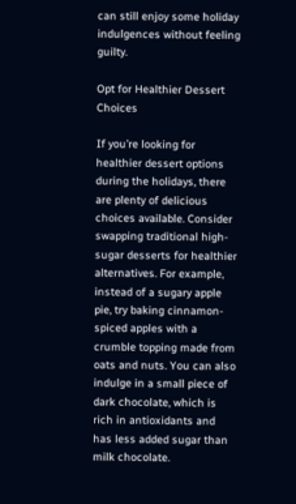can still enjoy some holiday indulgences without feeling guilty.

Opt for Healthier Dessert Choices

If you’re looking for healthier dessert options during the holidays, there are plenty of delicious choices available. Consider swapping traditional high-sugar desserts for healthier alternatives. For example, instead of a sugary apple pie, try baking cinnamon-spiced apples with a crumble topping made from oats and nuts. You can also indulge in a small piece of dark chocolate, which is rich in antioxidants and has less added sugar than milk chocolate.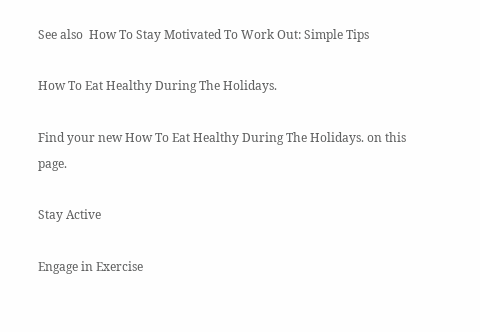See also  How To Stay Motivated To Work Out: Simple Tips

How To Eat Healthy During The Holidays.

Find your new How To Eat Healthy During The Holidays. on this page.

Stay Active

Engage in Exercise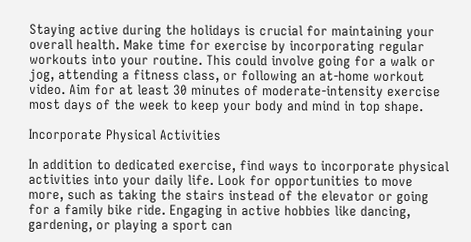Staying active during the holidays is crucial for maintaining your overall health. Make time for exercise by incorporating regular workouts into your routine. This could involve going for a walk or jog, attending a fitness class, or following an at-home workout video. Aim for at least 30 minutes of moderate-intensity exercise most days of the week to keep your body and mind in top shape.

Incorporate Physical Activities

In addition to dedicated exercise, find ways to incorporate physical activities into your daily life. Look for opportunities to move more, such as taking the stairs instead of the elevator or going for a family bike ride. Engaging in active hobbies like dancing, gardening, or playing a sport can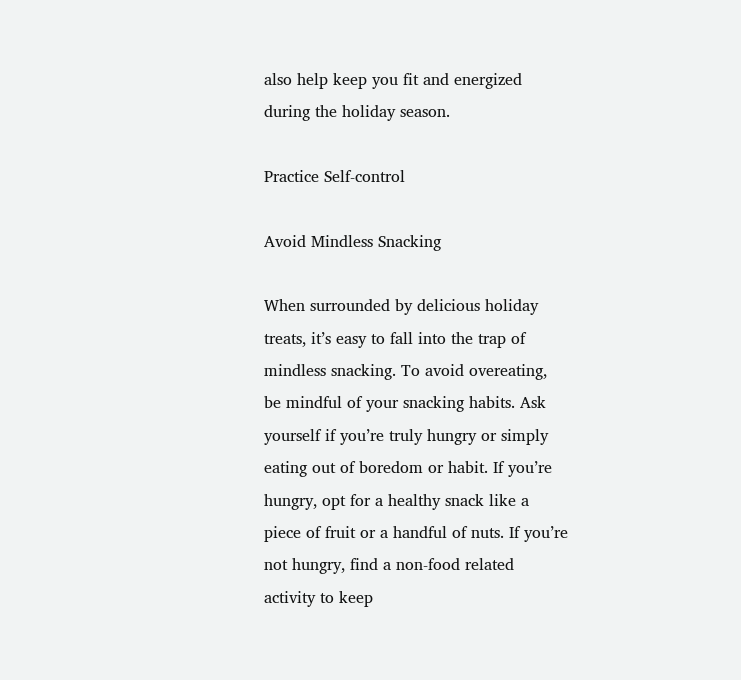also help keep you fit and energized during the holiday season.

Practice Self-control

Avoid Mindless Snacking

When surrounded by delicious holiday treats, it’s easy to fall into the trap of mindless snacking. To avoid overeating, be mindful of your snacking habits. Ask yourself if you’re truly hungry or simply eating out of boredom or habit. If you’re hungry, opt for a healthy snack like a piece of fruit or a handful of nuts. If you’re not hungry, find a non-food related activity to keep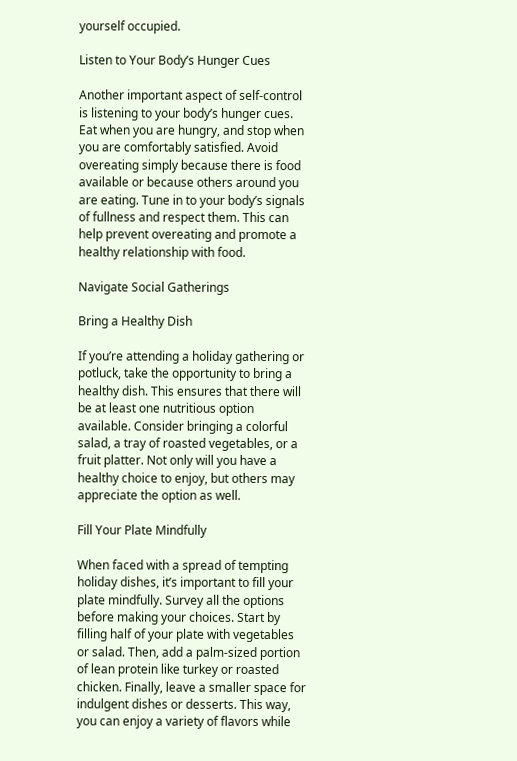yourself occupied.

Listen to Your Body’s Hunger Cues

Another important aspect of self-control is listening to your body’s hunger cues. Eat when you are hungry, and stop when you are comfortably satisfied. Avoid overeating simply because there is food available or because others around you are eating. Tune in to your body’s signals of fullness and respect them. This can help prevent overeating and promote a healthy relationship with food.

Navigate Social Gatherings

Bring a Healthy Dish

If you’re attending a holiday gathering or potluck, take the opportunity to bring a healthy dish. This ensures that there will be at least one nutritious option available. Consider bringing a colorful salad, a tray of roasted vegetables, or a fruit platter. Not only will you have a healthy choice to enjoy, but others may appreciate the option as well.

Fill Your Plate Mindfully

When faced with a spread of tempting holiday dishes, it’s important to fill your plate mindfully. Survey all the options before making your choices. Start by filling half of your plate with vegetables or salad. Then, add a palm-sized portion of lean protein like turkey or roasted chicken. Finally, leave a smaller space for indulgent dishes or desserts. This way, you can enjoy a variety of flavors while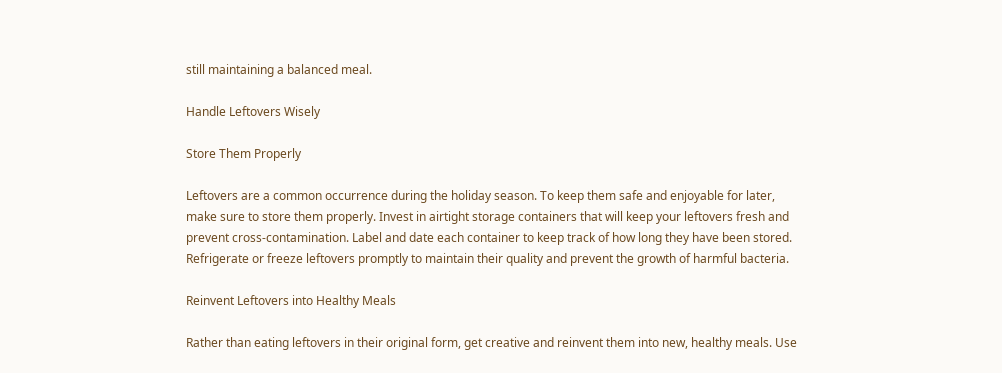still maintaining a balanced meal.

Handle Leftovers Wisely

Store Them Properly

Leftovers are a common occurrence during the holiday season. To keep them safe and enjoyable for later, make sure to store them properly. Invest in airtight storage containers that will keep your leftovers fresh and prevent cross-contamination. Label and date each container to keep track of how long they have been stored. Refrigerate or freeze leftovers promptly to maintain their quality and prevent the growth of harmful bacteria.

Reinvent Leftovers into Healthy Meals

Rather than eating leftovers in their original form, get creative and reinvent them into new, healthy meals. Use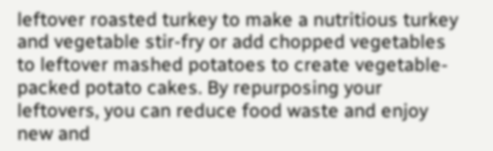leftover roasted turkey to make a nutritious turkey and vegetable stir-fry or add chopped vegetables to leftover mashed potatoes to create vegetable-packed potato cakes. By repurposing your leftovers, you can reduce food waste and enjoy new and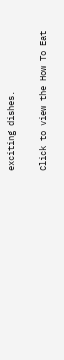exciting dishes.

Click to view the How To Eat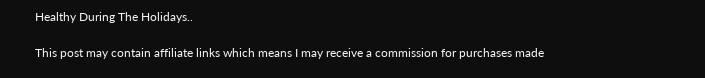Healthy During The Holidays..

This post may contain affiliate links which means I may receive a commission for purchases made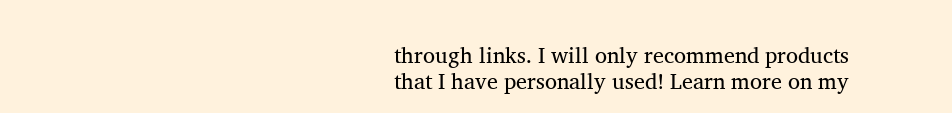through links. I will only recommend products that I have personally used! Learn more on my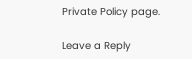Private Policy page.

Leave a Reply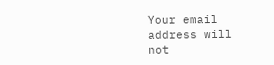Your email address will not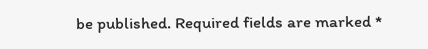be published. Required fields are marked *